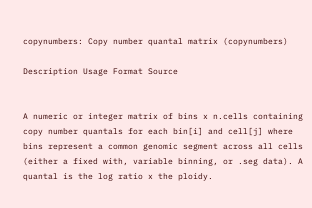copynumbers: Copy number quantal matrix (copynumbers)

Description Usage Format Source


A numeric or integer matrix of bins x n.cells containing copy number quantals for each bin[i] and cell[j] where bins represent a common genomic segment across all cells (either a fixed with, variable binning, or .seg data). A quantal is the log ratio x the ploidy.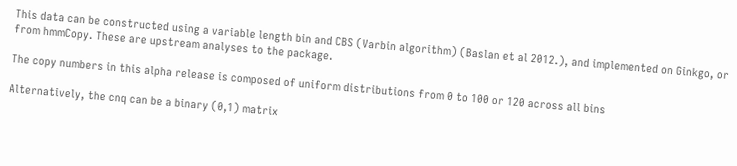This data can be constructed using a variable length bin and CBS (Varbin algorithm) (Baslan et al 2012.), and implemented on Ginkgo, or from hmmCopy. These are upstream analyses to the package.

The copy numbers in this alpha release is composed of uniform distributions from 0 to 100 or 120 across all bins

Alternatively, the cnq can be a binary (0,1) matrix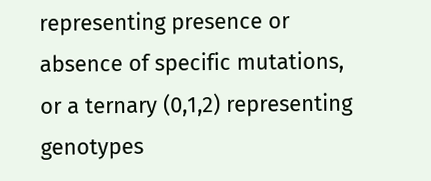representing presence or absence of specific mutations, or a ternary (0,1,2) representing genotypes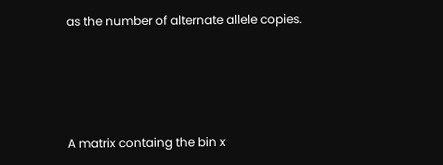as the number of alternate allele copies.




A matrix containg the bin x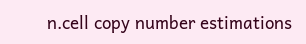n.cell copy number estimations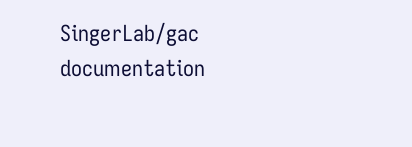SingerLab/gac documentation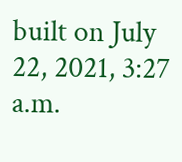built on July 22, 2021, 3:27 a.m.